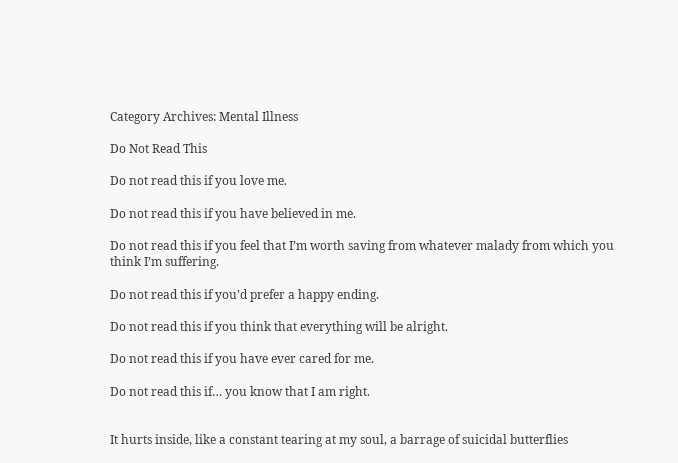Category Archives: Mental Illness

Do Not Read This

Do not read this if you love me.

Do not read this if you have believed in me.

Do not read this if you feel that I’m worth saving from whatever malady from which you think I’m suffering.

Do not read this if you’d prefer a happy ending.

Do not read this if you think that everything will be alright.

Do not read this if you have ever cared for me.

Do not read this if… you know that I am right.


It hurts inside, like a constant tearing at my soul, a barrage of suicidal butterflies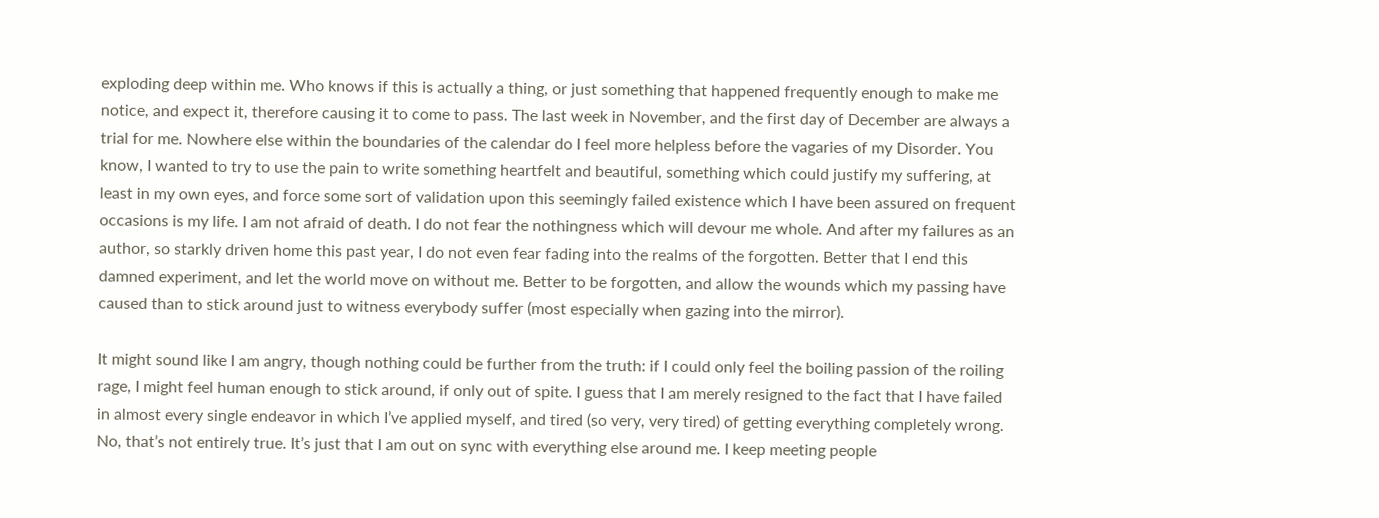exploding deep within me. Who knows if this is actually a thing, or just something that happened frequently enough to make me notice, and expect it, therefore causing it to come to pass. The last week in November, and the first day of December are always a trial for me. Nowhere else within the boundaries of the calendar do I feel more helpless before the vagaries of my Disorder. You know, I wanted to try to use the pain to write something heartfelt and beautiful, something which could justify my suffering, at least in my own eyes, and force some sort of validation upon this seemingly failed existence which I have been assured on frequent occasions is my life. I am not afraid of death. I do not fear the nothingness which will devour me whole. And after my failures as an author, so starkly driven home this past year, I do not even fear fading into the realms of the forgotten. Better that I end this damned experiment, and let the world move on without me. Better to be forgotten, and allow the wounds which my passing have caused than to stick around just to witness everybody suffer (most especially when gazing into the mirror).

It might sound like I am angry, though nothing could be further from the truth: if I could only feel the boiling passion of the roiling rage, I might feel human enough to stick around, if only out of spite. I guess that I am merely resigned to the fact that I have failed in almost every single endeavor in which I’ve applied myself, and tired (so very, very tired) of getting everything completely wrong. No, that’s not entirely true. It’s just that I am out on sync with everything else around me. I keep meeting people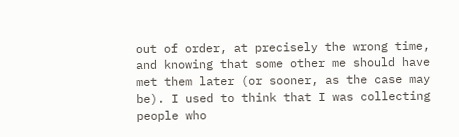out of order, at precisely the wrong time, and knowing that some other me should have met them later (or sooner, as the case may be). I used to think that I was collecting people who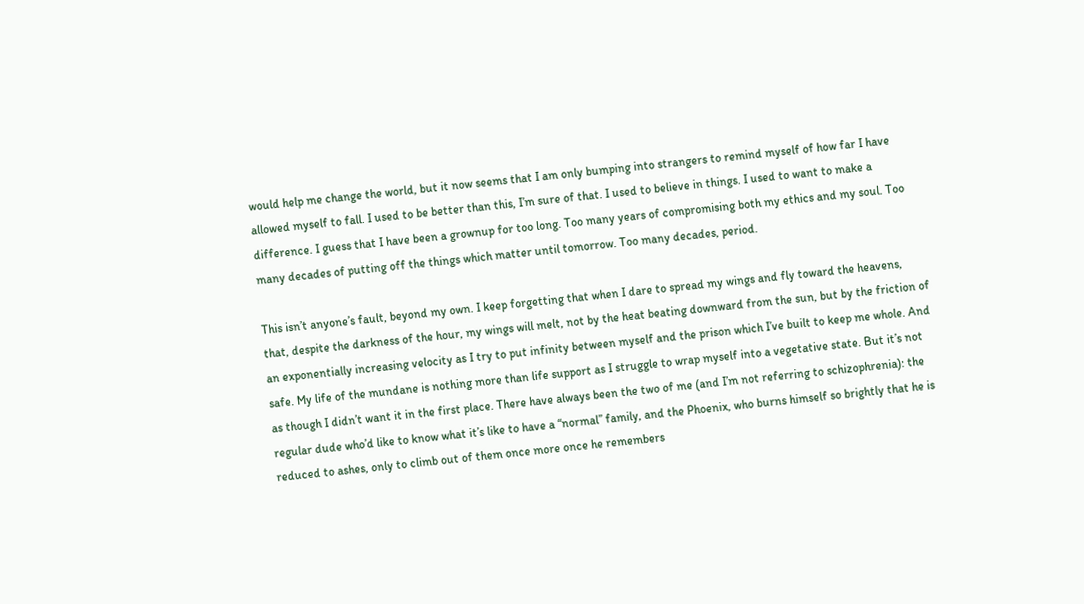would help me change the world, but it now seems that I am only bumping into strangers to remind myself of how far I have allowed myself to fall. I used to be better than this, I’m sure of that. I used to believe in things. I used to want to make a difference. I guess that I have been a grownup for too long. Too many years of compromising both my ethics and my soul. Too many decades of putting off the things which matter until tomorrow. Too many decades, period.

This isn’t anyone’s fault, beyond my own. I keep forgetting that when I dare to spread my wings and fly toward the heavens, that, despite the darkness of the hour, my wings will melt, not by the heat beating downward from the sun, but by the friction of an exponentially increasing velocity as I try to put infinity between myself and the prison which I’ve built to keep me whole. And safe. My life of the mundane is nothing more than life support as I struggle to wrap myself into a vegetative state. But it’s not as though I didn’t want it in the first place. There have always been the two of me (and I’m not referring to schizophrenia): the regular dude who’d like to know what it’s like to have a “normal” family, and the Phoenix, who burns himself so brightly that he is reduced to ashes, only to climb out of them once more once he remembers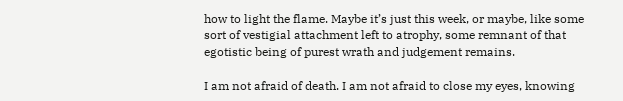how to light the flame. Maybe it’s just this week, or maybe, like some sort of vestigial attachment left to atrophy, some remnant of that egotistic being of purest wrath and judgement remains.

I am not afraid of death. I am not afraid to close my eyes, knowing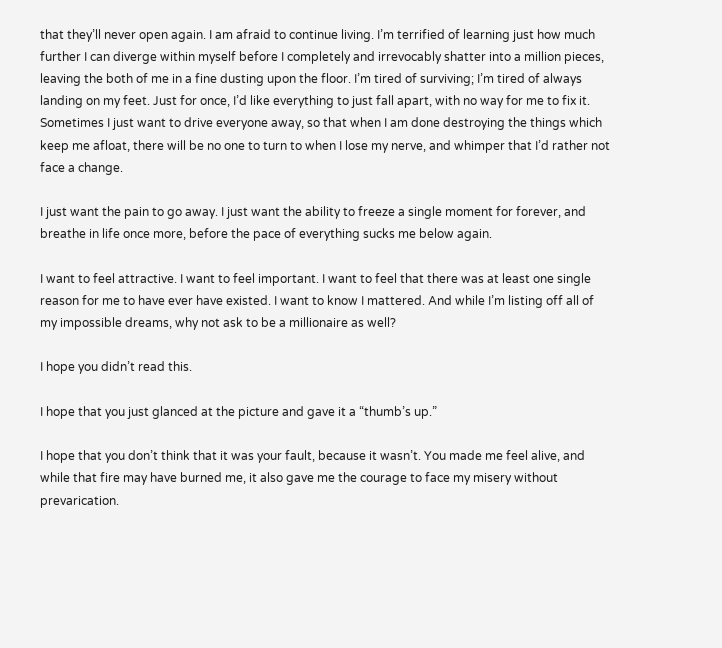that they’ll never open again. I am afraid to continue living. I’m terrified of learning just how much further I can diverge within myself before I completely and irrevocably shatter into a million pieces, leaving the both of me in a fine dusting upon the floor. I’m tired of surviving; I’m tired of always landing on my feet. Just for once, I’d like everything to just fall apart, with no way for me to fix it. Sometimes I just want to drive everyone away, so that when I am done destroying the things which keep me afloat, there will be no one to turn to when I lose my nerve, and whimper that I’d rather not face a change.

I just want the pain to go away. I just want the ability to freeze a single moment for forever, and breathe in life once more, before the pace of everything sucks me below again.

I want to feel attractive. I want to feel important. I want to feel that there was at least one single reason for me to have ever have existed. I want to know I mattered. And while I’m listing off all of my impossible dreams, why not ask to be a millionaire as well?

I hope you didn’t read this.

I hope that you just glanced at the picture and gave it a “thumb’s up.”

I hope that you don’t think that it was your fault, because it wasn’t. You made me feel alive, and while that fire may have burned me, it also gave me the courage to face my misery without prevarication.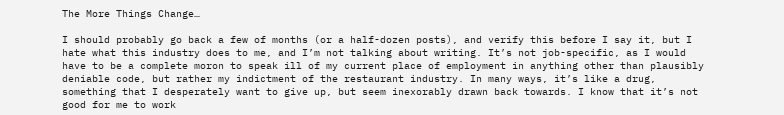The More Things Change…

I should probably go back a few of months (or a half-dozen posts), and verify this before I say it, but I hate what this industry does to me, and I’m not talking about writing. It’s not job-specific, as I would have to be a complete moron to speak ill of my current place of employment in anything other than plausibly deniable code, but rather my indictment of the restaurant industry. In many ways, it’s like a drug, something that I desperately want to give up, but seem inexorably drawn back towards. I know that it’s not good for me to work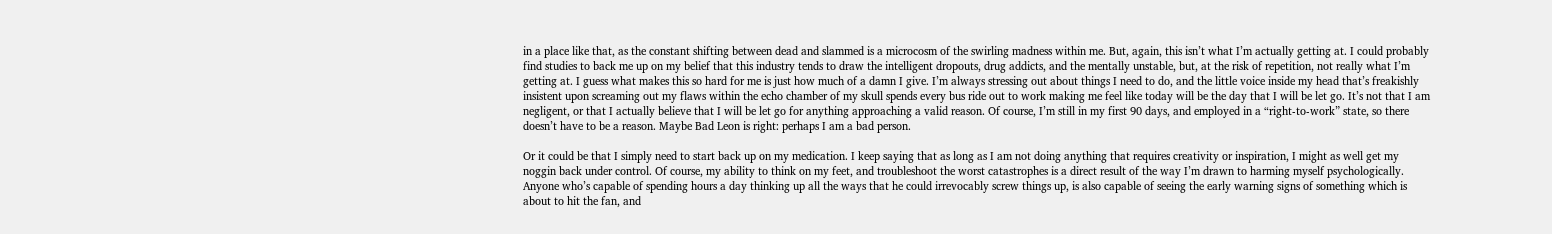in a place like that, as the constant shifting between dead and slammed is a microcosm of the swirling madness within me. But, again, this isn’t what I’m actually getting at. I could probably find studies to back me up on my belief that this industry tends to draw the intelligent dropouts, drug addicts, and the mentally unstable, but, at the risk of repetition, not really what I’m getting at. I guess what makes this so hard for me is just how much of a damn I give. I’m always stressing out about things I need to do, and the little voice inside my head that’s freakishly insistent upon screaming out my flaws within the echo chamber of my skull spends every bus ride out to work making me feel like today will be the day that I will be let go. It’s not that I am negligent, or that I actually believe that I will be let go for anything approaching a valid reason. Of course, I’m still in my first 90 days, and employed in a “right-to-work” state, so there doesn’t have to be a reason. Maybe Bad Leon is right: perhaps I am a bad person.

Or it could be that I simply need to start back up on my medication. I keep saying that as long as I am not doing anything that requires creativity or inspiration, I might as well get my noggin back under control. Of course, my ability to think on my feet, and troubleshoot the worst catastrophes is a direct result of the way I’m drawn to harming myself psychologically. Anyone who’s capable of spending hours a day thinking up all the ways that he could irrevocably screw things up, is also capable of seeing the early warning signs of something which is about to hit the fan, and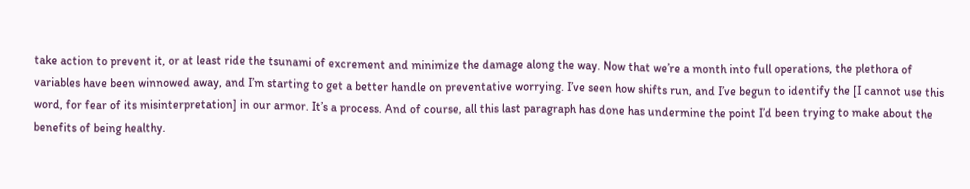take action to prevent it, or at least ride the tsunami of excrement and minimize the damage along the way. Now that we’re a month into full operations, the plethora of variables have been winnowed away, and I’m starting to get a better handle on preventative worrying. I’ve seen how shifts run, and I’ve begun to identify the [I cannot use this word, for fear of its misinterpretation] in our armor. It’s a process. And of course, all this last paragraph has done has undermine the point I’d been trying to make about the benefits of being healthy.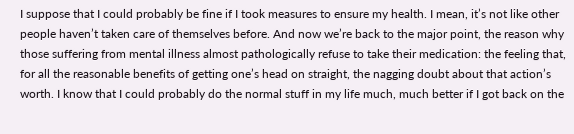I suppose that I could probably be fine if I took measures to ensure my health. I mean, it’s not like other people haven’t taken care of themselves before. And now we’re back to the major point, the reason why those suffering from mental illness almost pathologically refuse to take their medication: the feeling that, for all the reasonable benefits of getting one’s head on straight, the nagging doubt about that action’s worth. I know that I could probably do the normal stuff in my life much, much better if I got back on the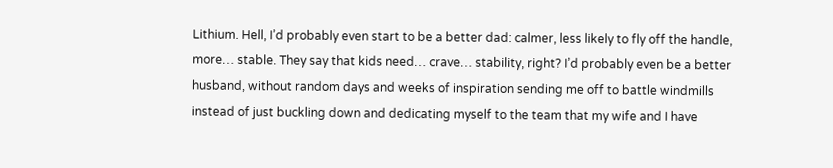Lithium. Hell, I’d probably even start to be a better dad: calmer, less likely to fly off the handle, more… stable. They say that kids need… crave… stability, right? I’d probably even be a better husband, without random days and weeks of inspiration sending me off to battle windmills instead of just buckling down and dedicating myself to the team that my wife and I have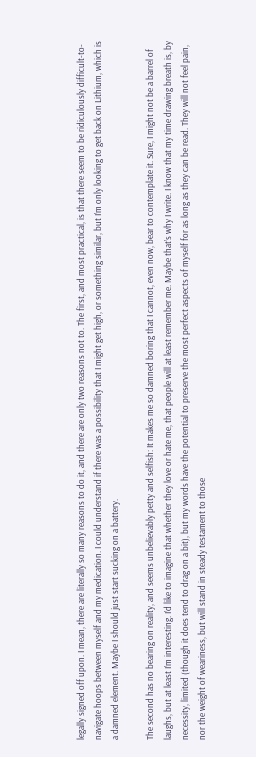legally signed off upon. I mean, there are literally so many reasons to do it, and there are only two reasons not to. The first, and most practical, is that there seem to be ridiculously difficult-to-navigate hoops between myself and my medication. I could understand if there was a possibility that I might get high, or something similar, but I’m only looking to get back on Lithium, which is a damned element. Maybe I should just start sucking on a battery.

The second has no bearing on reality, and seems unbelievably petty and selfish: It makes me so damned boring that I cannot, even now, bear to contemplate it. Sure, I might not be a barrel of laughs, but at least I’m interesting. I’d like to imagine that whether they love or hate me, that people will at least remember me. Maybe that’s why I write. I know that my time drawing breath is, by necessity, limited (though it does tend to drag on a bit), but my words have the potential to preserve the most perfect aspects of myself for as long as they can be read. They will not feel pain, nor the weight of weariness, but will stand in steady testament to those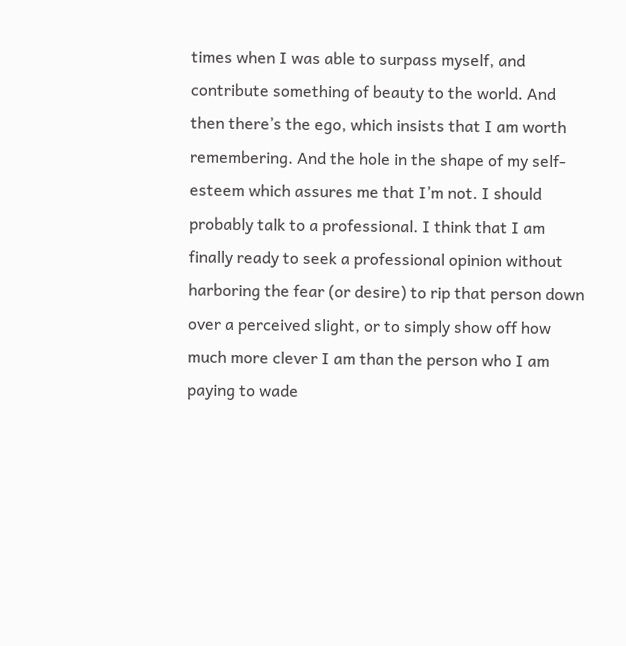times when I was able to surpass myself, and contribute something of beauty to the world. And then there’s the ego, which insists that I am worth remembering. And the hole in the shape of my self-esteem which assures me that I’m not. I should probably talk to a professional. I think that I am finally ready to seek a professional opinion without harboring the fear (or desire) to rip that person down over a perceived slight, or to simply show off how much more clever I am than the person who I am paying to wade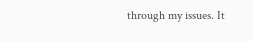through my issues. It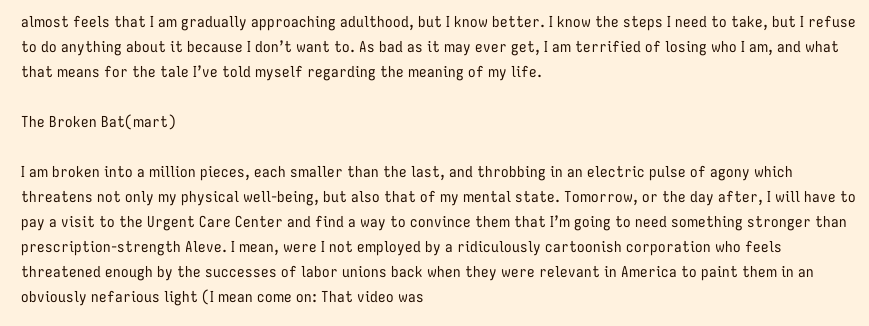almost feels that I am gradually approaching adulthood, but I know better. I know the steps I need to take, but I refuse to do anything about it because I don’t want to. As bad as it may ever get, I am terrified of losing who I am, and what that means for the tale I’ve told myself regarding the meaning of my life.

The Broken Bat(mart)

I am broken into a million pieces, each smaller than the last, and throbbing in an electric pulse of agony which threatens not only my physical well-being, but also that of my mental state. Tomorrow, or the day after, I will have to pay a visit to the Urgent Care Center and find a way to convince them that I’m going to need something stronger than prescription-strength Aleve. I mean, were I not employed by a ridiculously cartoonish corporation who feels threatened enough by the successes of labor unions back when they were relevant in America to paint them in an obviously nefarious light (I mean come on: That video was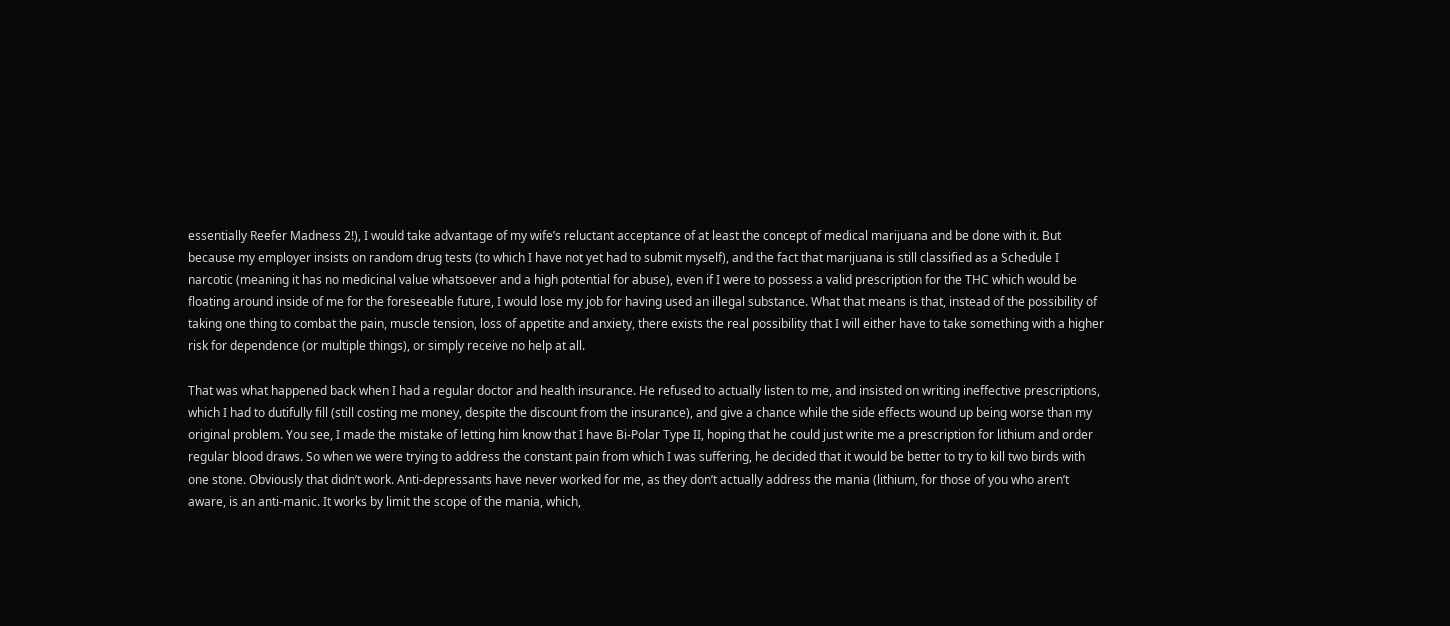essentially Reefer Madness 2!), I would take advantage of my wife’s reluctant acceptance of at least the concept of medical marijuana and be done with it. But because my employer insists on random drug tests (to which I have not yet had to submit myself), and the fact that marijuana is still classified as a Schedule I narcotic (meaning it has no medicinal value whatsoever and a high potential for abuse), even if I were to possess a valid prescription for the THC which would be floating around inside of me for the foreseeable future, I would lose my job for having used an illegal substance. What that means is that, instead of the possibility of taking one thing to combat the pain, muscle tension, loss of appetite and anxiety, there exists the real possibility that I will either have to take something with a higher risk for dependence (or multiple things), or simply receive no help at all.

That was what happened back when I had a regular doctor and health insurance. He refused to actually listen to me, and insisted on writing ineffective prescriptions, which I had to dutifully fill (still costing me money, despite the discount from the insurance), and give a chance while the side effects wound up being worse than my original problem. You see, I made the mistake of letting him know that I have Bi-Polar Type II, hoping that he could just write me a prescription for lithium and order regular blood draws. So when we were trying to address the constant pain from which I was suffering, he decided that it would be better to try to kill two birds with one stone. Obviously that didn’t work. Anti-depressants have never worked for me, as they don’t actually address the mania (lithium, for those of you who aren’t aware, is an anti-manic. It works by limit the scope of the mania, which,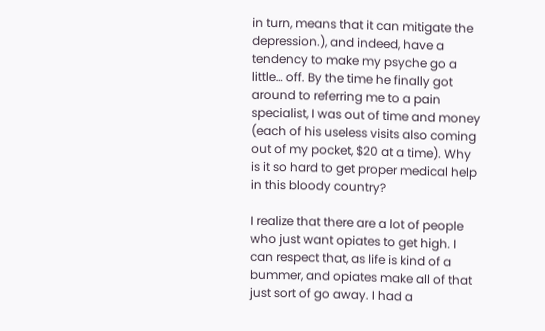in turn, means that it can mitigate the depression.), and indeed, have a tendency to make my psyche go a little… off. By the time he finally got around to referring me to a pain specialist, I was out of time and money (each of his useless visits also coming out of my pocket, $20 at a time). Why is it so hard to get proper medical help in this bloody country?

I realize that there are a lot of people who just want opiates to get high. I can respect that, as life is kind of a bummer, and opiates make all of that just sort of go away. I had a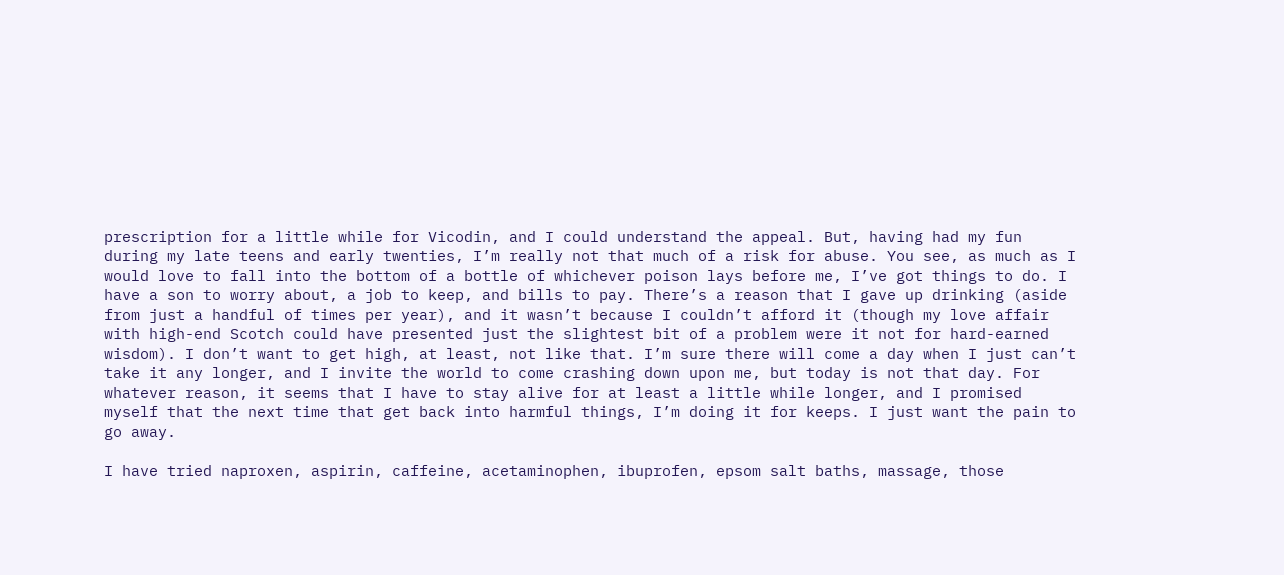prescription for a little while for Vicodin, and I could understand the appeal. But, having had my fun during my late teens and early twenties, I’m really not that much of a risk for abuse. You see, as much as I would love to fall into the bottom of a bottle of whichever poison lays before me, I’ve got things to do. I have a son to worry about, a job to keep, and bills to pay. There’s a reason that I gave up drinking (aside from just a handful of times per year), and it wasn’t because I couldn’t afford it (though my love affair with high-end Scotch could have presented just the slightest bit of a problem were it not for hard-earned wisdom). I don’t want to get high, at least, not like that. I’m sure there will come a day when I just can’t take it any longer, and I invite the world to come crashing down upon me, but today is not that day. For whatever reason, it seems that I have to stay alive for at least a little while longer, and I promised myself that the next time that get back into harmful things, I’m doing it for keeps. I just want the pain to go away.

I have tried naproxen, aspirin, caffeine, acetaminophen, ibuprofen, epsom salt baths, massage, those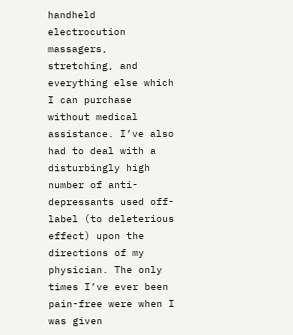handheld electrocution massagers, stretching, and everything else which I can purchase without medical assistance. I’ve also had to deal with a disturbingly high number of anti-depressants used off-label (to deleterious effect) upon the directions of my physician. The only times I’ve ever been pain-free were when I was given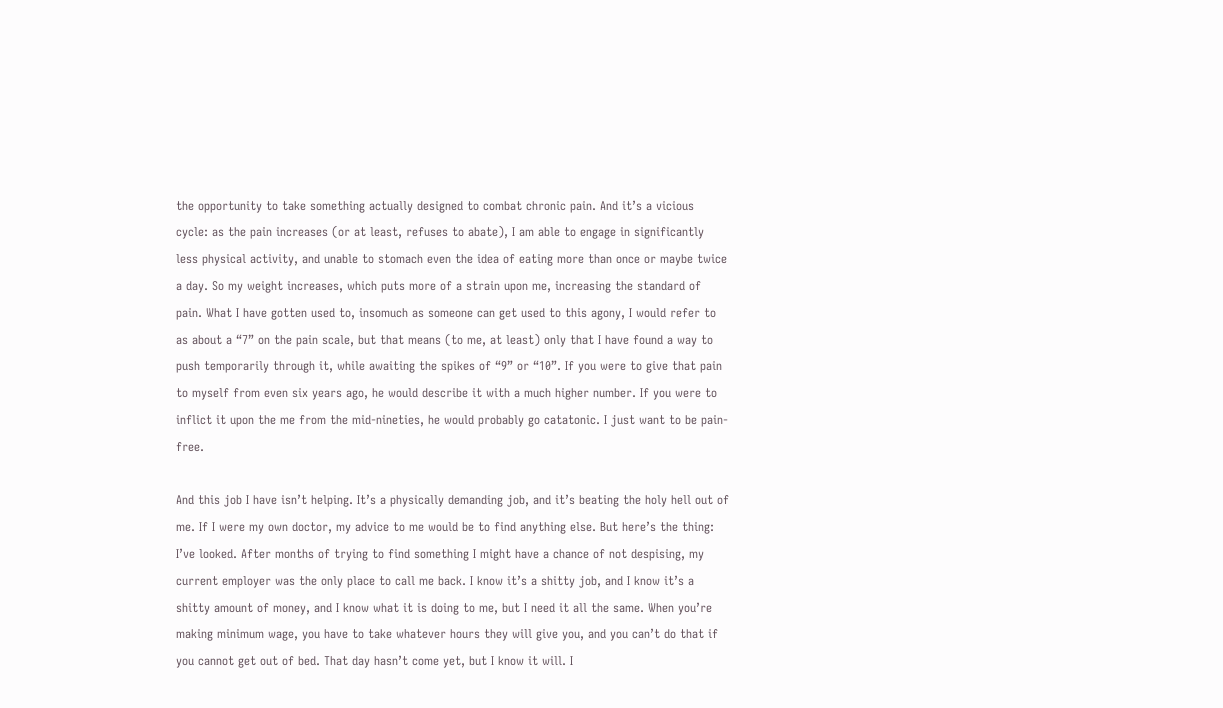the opportunity to take something actually designed to combat chronic pain. And it’s a vicious cycle: as the pain increases (or at least, refuses to abate), I am able to engage in significantly less physical activity, and unable to stomach even the idea of eating more than once or maybe twice a day. So my weight increases, which puts more of a strain upon me, increasing the standard of pain. What I have gotten used to, insomuch as someone can get used to this agony, I would refer to as about a “7” on the pain scale, but that means (to me, at least) only that I have found a way to push temporarily through it, while awaiting the spikes of “9” or “10”. If you were to give that pain to myself from even six years ago, he would describe it with a much higher number. If you were to inflict it upon the me from the mid-nineties, he would probably go catatonic. I just want to be pain-free.

And this job I have isn’t helping. It’s a physically demanding job, and it’s beating the holy hell out of me. If I were my own doctor, my advice to me would be to find anything else. But here’s the thing: I’ve looked. After months of trying to find something I might have a chance of not despising, my current employer was the only place to call me back. I know it’s a shitty job, and I know it’s a shitty amount of money, and I know what it is doing to me, but I need it all the same. When you’re making minimum wage, you have to take whatever hours they will give you, and you can’t do that if you cannot get out of bed. That day hasn’t come yet, but I know it will. I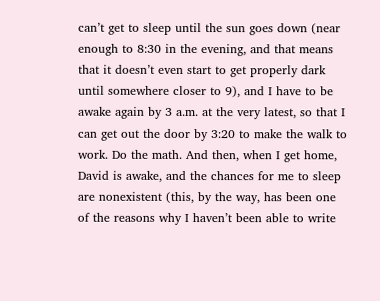can’t get to sleep until the sun goes down (near enough to 8:30 in the evening, and that means that it doesn’t even start to get properly dark until somewhere closer to 9), and I have to be awake again by 3 a.m. at the very latest, so that I can get out the door by 3:20 to make the walk to work. Do the math. And then, when I get home, David is awake, and the chances for me to sleep are nonexistent (this, by the way, has been one of the reasons why I haven’t been able to write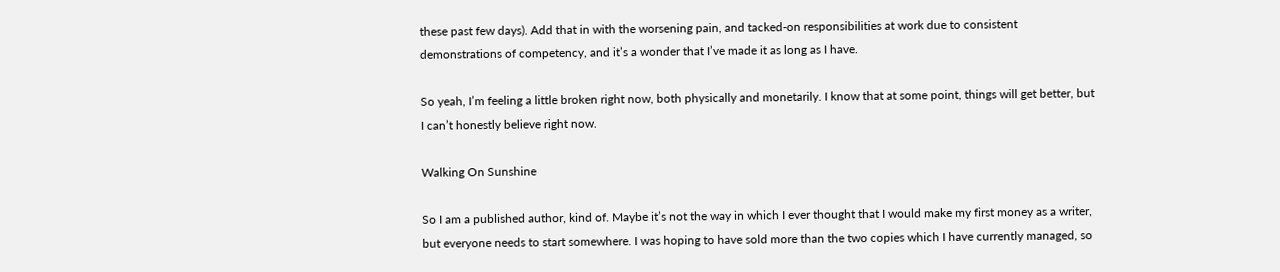these past few days). Add that in with the worsening pain, and tacked-on responsibilities at work due to consistent demonstrations of competency, and it’s a wonder that I’ve made it as long as I have.

So yeah, I’m feeling a little broken right now, both physically and monetarily. I know that at some point, things will get better, but I can’t honestly believe right now.

Walking On Sunshine

So I am a published author, kind of. Maybe it’s not the way in which I ever thought that I would make my first money as a writer, but everyone needs to start somewhere. I was hoping to have sold more than the two copies which I have currently managed, so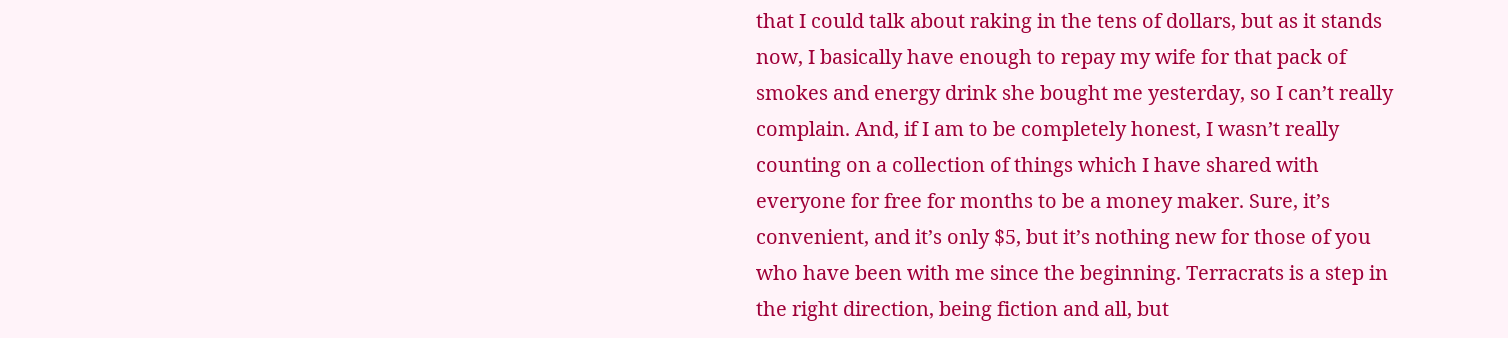that I could talk about raking in the tens of dollars, but as it stands now, I basically have enough to repay my wife for that pack of smokes and energy drink she bought me yesterday, so I can’t really complain. And, if I am to be completely honest, I wasn’t really counting on a collection of things which I have shared with everyone for free for months to be a money maker. Sure, it’s convenient, and it’s only $5, but it’s nothing new for those of you who have been with me since the beginning. Terracrats is a step in the right direction, being fiction and all, but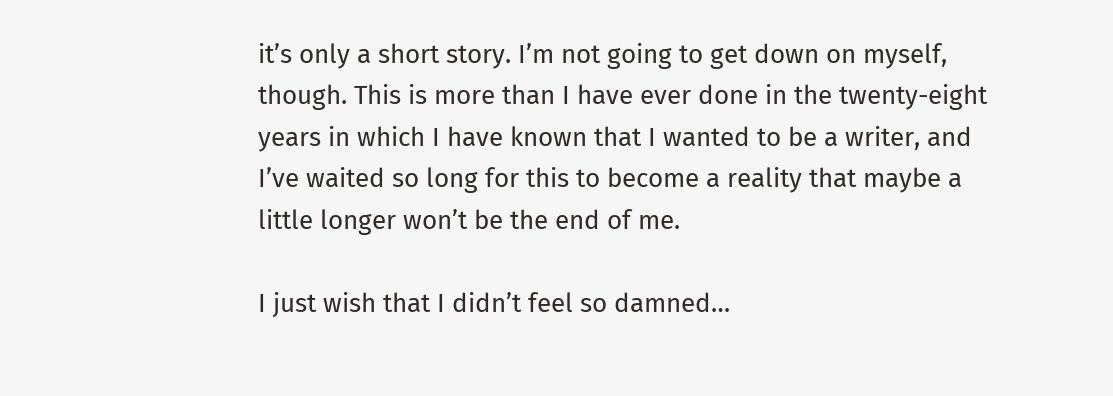it’s only a short story. I’m not going to get down on myself, though. This is more than I have ever done in the twenty-eight years in which I have known that I wanted to be a writer, and I’ve waited so long for this to become a reality that maybe a little longer won’t be the end of me.

I just wish that I didn’t feel so damned…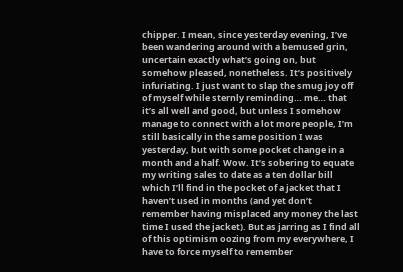chipper. I mean, since yesterday evening, I’ve been wandering around with a bemused grin, uncertain exactly what’s going on, but somehow pleased, nonetheless. It’s positively infuriating. I just want to slap the smug joy off of myself while sternly reminding… me… that it’s all well and good, but unless I somehow manage to connect with a lot more people, I’m still basically in the same position I was yesterday, but with some pocket change in a month and a half. Wow. It’s sobering to equate my writing sales to date as a ten dollar bill which I’ll find in the pocket of a jacket that I haven’t used in months (and yet don’t remember having misplaced any money the last time I used the jacket). But as jarring as I find all of this optimism oozing from my everywhere, I have to force myself to remember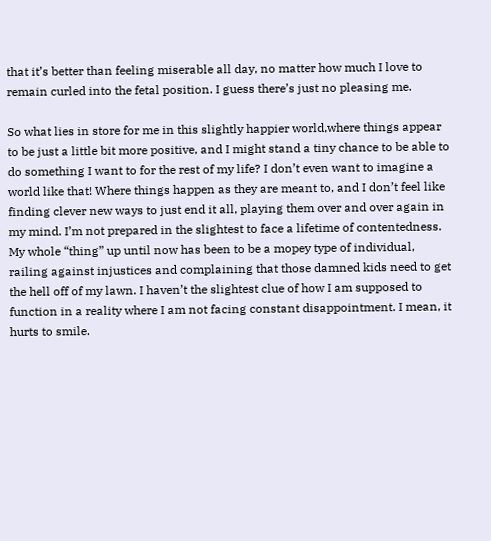that it’s better than feeling miserable all day, no matter how much I love to remain curled into the fetal position. I guess there’s just no pleasing me.

So what lies in store for me in this slightly happier world,where things appear to be just a little bit more positive, and I might stand a tiny chance to be able to do something I want to for the rest of my life? I don’t even want to imagine a world like that! Where things happen as they are meant to, and I don’t feel like finding clever new ways to just end it all, playing them over and over again in my mind. I’m not prepared in the slightest to face a lifetime of contentedness. My whole “thing” up until now has been to be a mopey type of individual, railing against injustices and complaining that those damned kids need to get the hell off of my lawn. I haven’t the slightest clue of how I am supposed to function in a reality where I am not facing constant disappointment. I mean, it hurts to smile.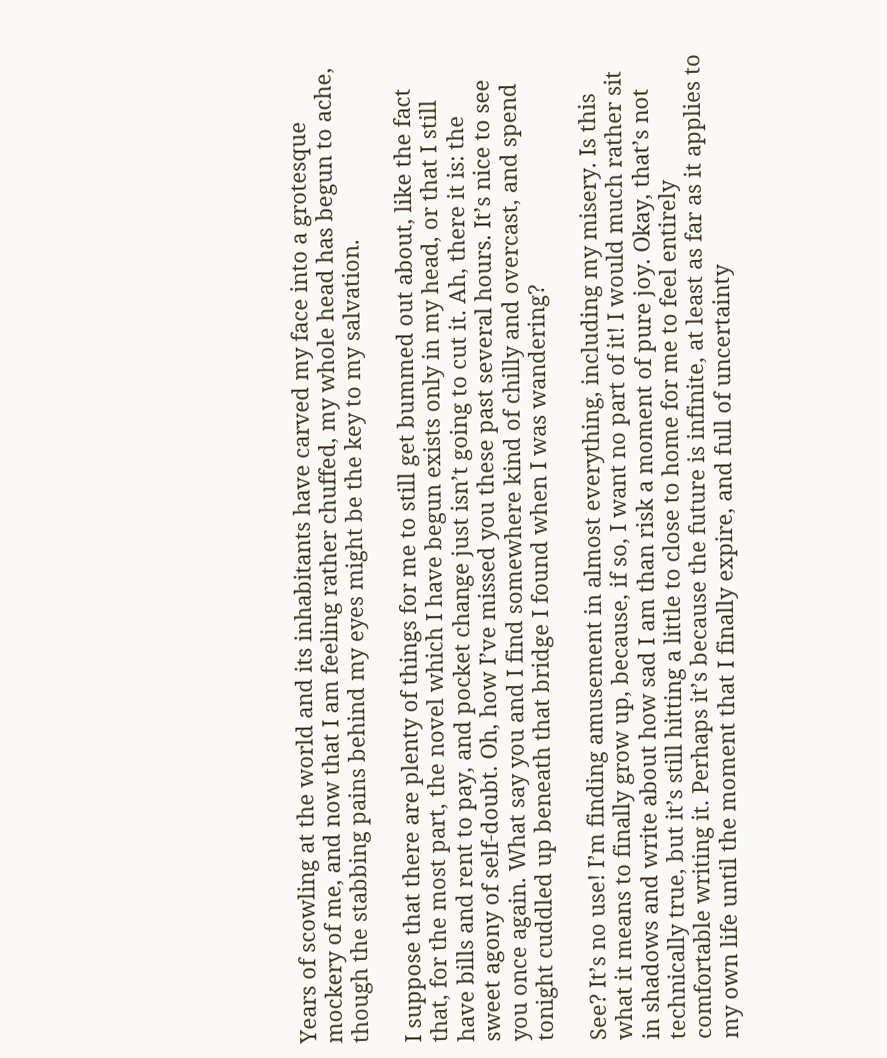Years of scowling at the world and its inhabitants have carved my face into a grotesque mockery of me, and now that I am feeling rather chuffed, my whole head has begun to ache, though the stabbing pains behind my eyes might be the key to my salvation.

I suppose that there are plenty of things for me to still get bummed out about, like the fact that, for the most part, the novel which I have begun exists only in my head, or that I still have bills and rent to pay, and pocket change just isn’t going to cut it. Ah, there it is: the sweet agony of self-doubt. Oh, how I’ve missed you these past several hours. It’s nice to see you once again. What say you and I find somewhere kind of chilly and overcast, and spend tonight cuddled up beneath that bridge I found when I was wandering?

See? It’s no use! I’m finding amusement in almost everything, including my misery. Is this what it means to finally grow up, because, if so, I want no part of it! I would much rather sit in shadows and write about how sad I am than risk a moment of pure joy. Okay, that’s not technically true, but it’s still hitting a little to close to home for me to feel entirely comfortable writing it. Perhaps it’s because the future is infinite, at least as far as it applies to my own life until the moment that I finally expire, and full of uncertainty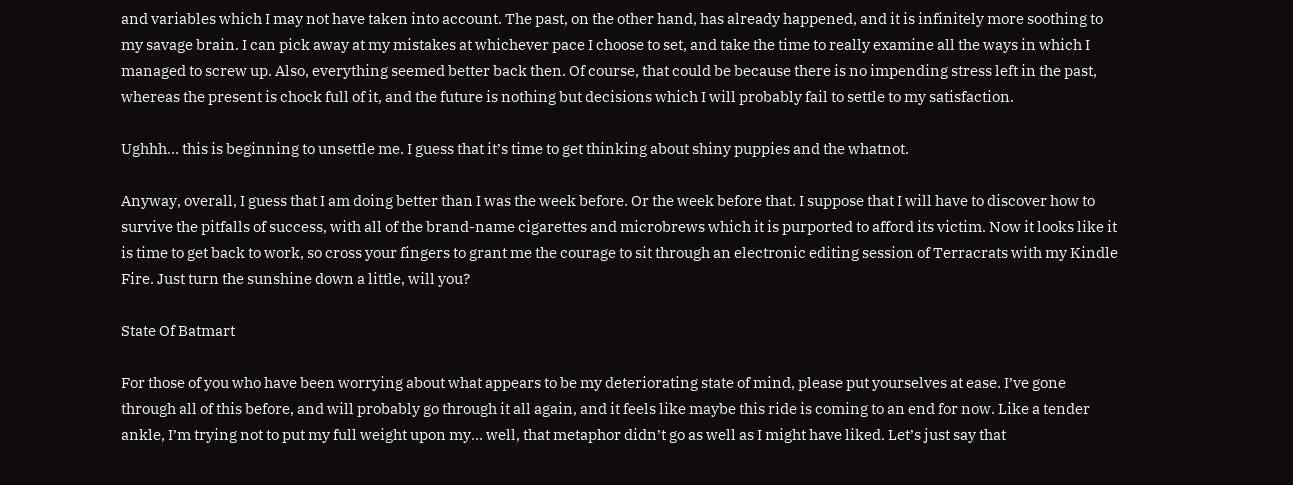and variables which I may not have taken into account. The past, on the other hand, has already happened, and it is infinitely more soothing to my savage brain. I can pick away at my mistakes at whichever pace I choose to set, and take the time to really examine all the ways in which I managed to screw up. Also, everything seemed better back then. Of course, that could be because there is no impending stress left in the past, whereas the present is chock full of it, and the future is nothing but decisions which I will probably fail to settle to my satisfaction.

Ughhh… this is beginning to unsettle me. I guess that it’s time to get thinking about shiny puppies and the whatnot.

Anyway, overall, I guess that I am doing better than I was the week before. Or the week before that. I suppose that I will have to discover how to survive the pitfalls of success, with all of the brand-name cigarettes and microbrews which it is purported to afford its victim. Now it looks like it is time to get back to work, so cross your fingers to grant me the courage to sit through an electronic editing session of Terracrats with my Kindle Fire. Just turn the sunshine down a little, will you?

State Of Batmart

For those of you who have been worrying about what appears to be my deteriorating state of mind, please put yourselves at ease. I’ve gone through all of this before, and will probably go through it all again, and it feels like maybe this ride is coming to an end for now. Like a tender ankle, I’m trying not to put my full weight upon my… well, that metaphor didn’t go as well as I might have liked. Let’s just say that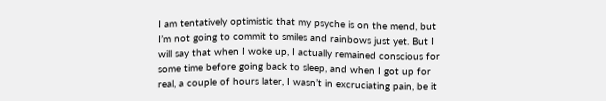I am tentatively optimistic that my psyche is on the mend, but I’m not going to commit to smiles and rainbows just yet. But I will say that when I woke up, I actually remained conscious for some time before going back to sleep, and when I got up for real, a couple of hours later, I wasn’t in excruciating pain, be it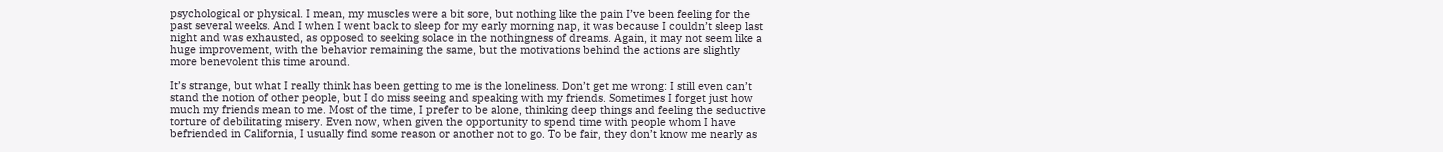psychological or physical. I mean, my muscles were a bit sore, but nothing like the pain I’ve been feeling for the past several weeks. And I when I went back to sleep for my early morning nap, it was because I couldn’t sleep last night and was exhausted, as opposed to seeking solace in the nothingness of dreams. Again, it may not seem like a huge improvement, with the behavior remaining the same, but the motivations behind the actions are slightly more benevolent this time around.

It’s strange, but what I really think has been getting to me is the loneliness. Don’t get me wrong: I still even can’t stand the notion of other people, but I do miss seeing and speaking with my friends. Sometimes I forget just how much my friends mean to me. Most of the time, I prefer to be alone, thinking deep things and feeling the seductive torture of debilitating misery. Even now, when given the opportunity to spend time with people whom I have befriended in California, I usually find some reason or another not to go. To be fair, they don’t know me nearly as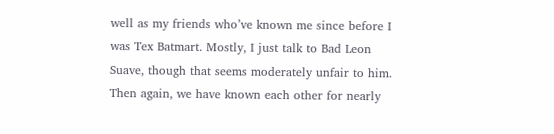well as my friends who’ve known me since before I was Tex Batmart. Mostly, I just talk to Bad Leon Suave, though that seems moderately unfair to him. Then again, we have known each other for nearly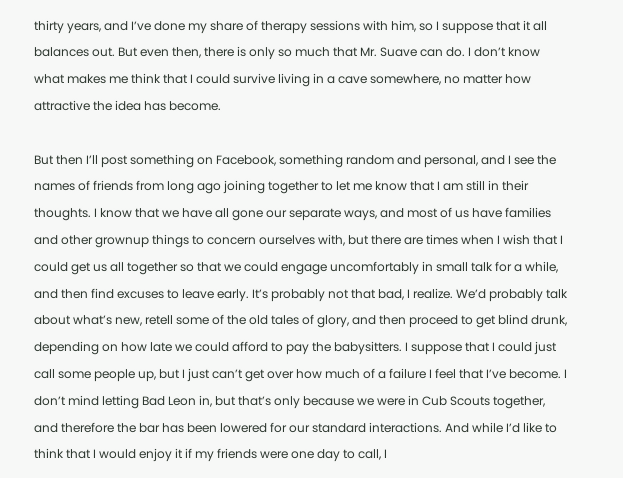thirty years, and I’ve done my share of therapy sessions with him, so I suppose that it all balances out. But even then, there is only so much that Mr. Suave can do. I don’t know what makes me think that I could survive living in a cave somewhere, no matter how attractive the idea has become.

But then I’ll post something on Facebook, something random and personal, and I see the names of friends from long ago joining together to let me know that I am still in their thoughts. I know that we have all gone our separate ways, and most of us have families and other grownup things to concern ourselves with, but there are times when I wish that I could get us all together so that we could engage uncomfortably in small talk for a while, and then find excuses to leave early. It’s probably not that bad, I realize. We’d probably talk about what’s new, retell some of the old tales of glory, and then proceed to get blind drunk, depending on how late we could afford to pay the babysitters. I suppose that I could just call some people up, but I just can’t get over how much of a failure I feel that I’ve become. I don’t mind letting Bad Leon in, but that’s only because we were in Cub Scouts together, and therefore the bar has been lowered for our standard interactions. And while I’d like to think that I would enjoy it if my friends were one day to call, I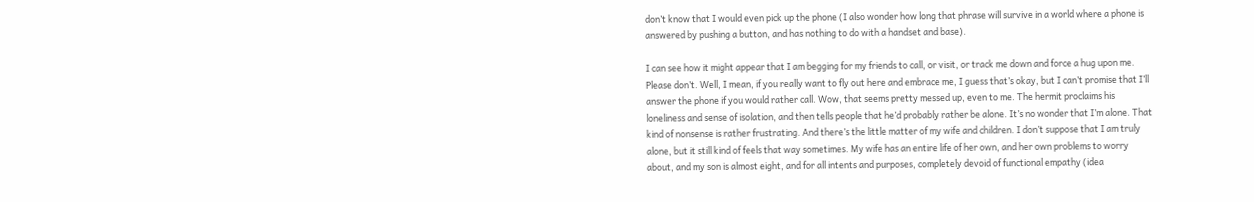don’t know that I would even pick up the phone (I also wonder how long that phrase will survive in a world where a phone is answered by pushing a button, and has nothing to do with a handset and base).

I can see how it might appear that I am begging for my friends to call, or visit, or track me down and force a hug upon me. Please don’t. Well, I mean, if you really want to fly out here and embrace me, I guess that’s okay, but I can’t promise that I’ll answer the phone if you would rather call. Wow, that seems pretty messed up, even to me. The hermit proclaims his loneliness and sense of isolation, and then tells people that he’d probably rather be alone. It’s no wonder that I’m alone. That kind of nonsense is rather frustrating. And there’s the little matter of my wife and children. I don’t suppose that I am truly alone, but it still kind of feels that way sometimes. My wife has an entire life of her own, and her own problems to worry about, and my son is almost eight, and for all intents and purposes, completely devoid of functional empathy (idea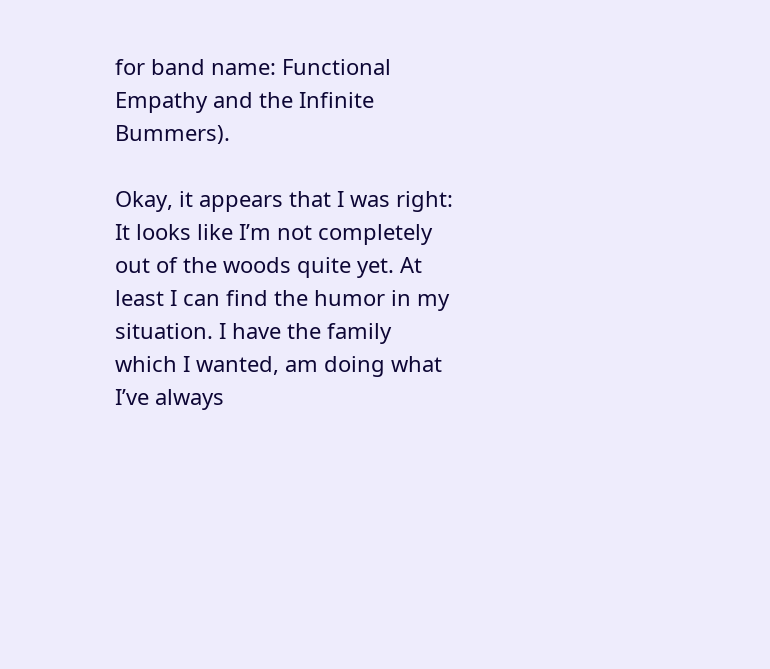for band name: Functional Empathy and the Infinite Bummers).

Okay, it appears that I was right: It looks like I’m not completely out of the woods quite yet. At least I can find the humor in my situation. I have the family which I wanted, am doing what I’ve always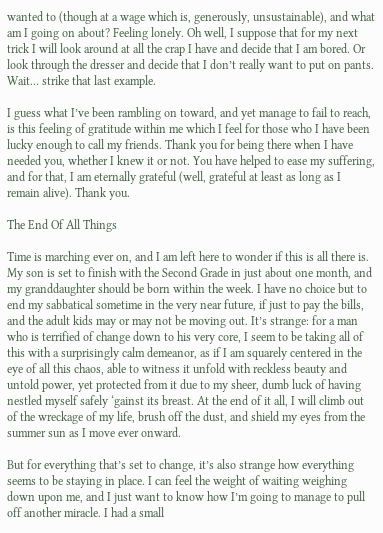wanted to (though at a wage which is, generously, unsustainable), and what am I going on about? Feeling lonely. Oh well, I suppose that for my next trick I will look around at all the crap I have and decide that I am bored. Or look through the dresser and decide that I don’t really want to put on pants. Wait… strike that last example.

I guess what I’ve been rambling on toward, and yet manage to fail to reach, is this feeling of gratitude within me which I feel for those who I have been lucky enough to call my friends. Thank you for being there when I have needed you, whether I knew it or not. You have helped to ease my suffering, and for that, I am eternally grateful (well, grateful at least as long as I remain alive). Thank you.

The End Of All Things

Time is marching ever on, and I am left here to wonder if this is all there is. My son is set to finish with the Second Grade in just about one month, and my granddaughter should be born within the week. I have no choice but to end my sabbatical sometime in the very near future, if just to pay the bills, and the adult kids may or may not be moving out. It’s strange: for a man who is terrified of change down to his very core, I seem to be taking all of this with a surprisingly calm demeanor, as if I am squarely centered in the eye of all this chaos, able to witness it unfold with reckless beauty and untold power, yet protected from it due to my sheer, dumb luck of having nestled myself safely ‘gainst its breast. At the end of it all, I will climb out of the wreckage of my life, brush off the dust, and shield my eyes from the summer sun as I move ever onward.

But for everything that’s set to change, it’s also strange how everything seems to be staying in place. I can feel the weight of waiting weighing down upon me, and I just want to know how I’m going to manage to pull off another miracle. I had a small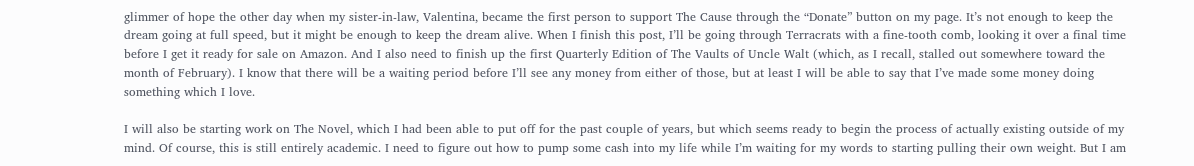glimmer of hope the other day when my sister-in-law, Valentina, became the first person to support The Cause through the “Donate” button on my page. It’s not enough to keep the dream going at full speed, but it might be enough to keep the dream alive. When I finish this post, I’ll be going through Terracrats with a fine-tooth comb, looking it over a final time before I get it ready for sale on Amazon. And I also need to finish up the first Quarterly Edition of The Vaults of Uncle Walt (which, as I recall, stalled out somewhere toward the month of February). I know that there will be a waiting period before I’ll see any money from either of those, but at least I will be able to say that I’ve made some money doing something which I love.

I will also be starting work on The Novel, which I had been able to put off for the past couple of years, but which seems ready to begin the process of actually existing outside of my mind. Of course, this is still entirely academic. I need to figure out how to pump some cash into my life while I’m waiting for my words to starting pulling their own weight. But I am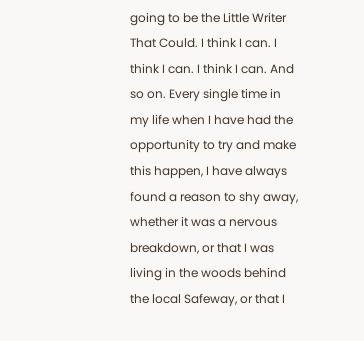going to be the Little Writer That Could. I think I can. I think I can. I think I can. And so on. Every single time in my life when I have had the opportunity to try and make this happen, I have always found a reason to shy away, whether it was a nervous breakdown, or that I was living in the woods behind the local Safeway, or that I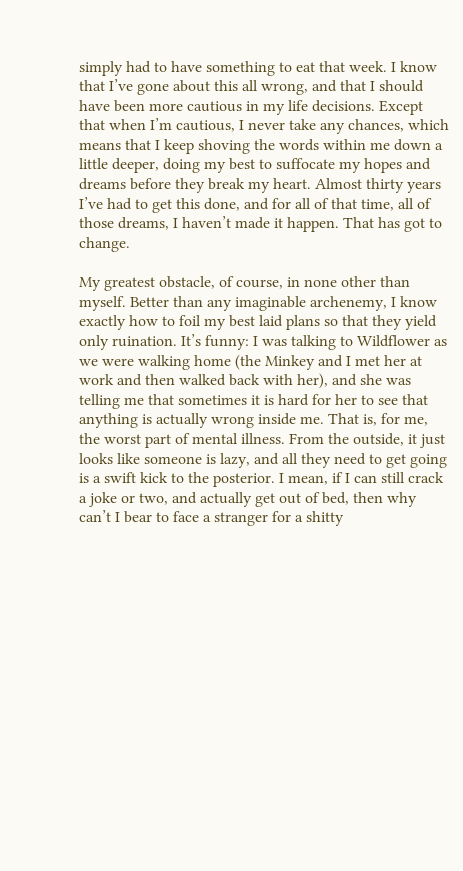simply had to have something to eat that week. I know that I’ve gone about this all wrong, and that I should have been more cautious in my life decisions. Except that when I’m cautious, I never take any chances, which means that I keep shoving the words within me down a little deeper, doing my best to suffocate my hopes and dreams before they break my heart. Almost thirty years I’ve had to get this done, and for all of that time, all of those dreams, I haven’t made it happen. That has got to change.

My greatest obstacle, of course, in none other than myself. Better than any imaginable archenemy, I know exactly how to foil my best laid plans so that they yield only ruination. It’s funny: I was talking to Wildflower as we were walking home (the Minkey and I met her at work and then walked back with her), and she was telling me that sometimes it is hard for her to see that anything is actually wrong inside me. That is, for me, the worst part of mental illness. From the outside, it just looks like someone is lazy, and all they need to get going is a swift kick to the posterior. I mean, if I can still crack a joke or two, and actually get out of bed, then why can’t I bear to face a stranger for a shitty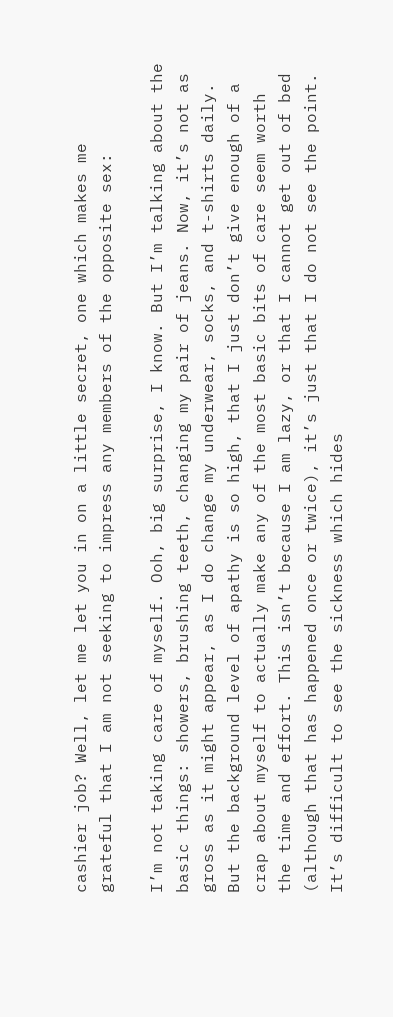cashier job? Well, let me let you in on a little secret, one which makes me grateful that I am not seeking to impress any members of the opposite sex:

I’m not taking care of myself. Ooh, big surprise, I know. But I’m talking about the basic things: showers, brushing teeth, changing my pair of jeans. Now, it’s not as gross as it might appear, as I do change my underwear, socks, and t-shirts daily. But the background level of apathy is so high, that I just don’t give enough of a crap about myself to actually make any of the most basic bits of care seem worth the time and effort. This isn’t because I am lazy, or that I cannot get out of bed (although that has happened once or twice), it’s just that I do not see the point. It’s difficult to see the sickness which hides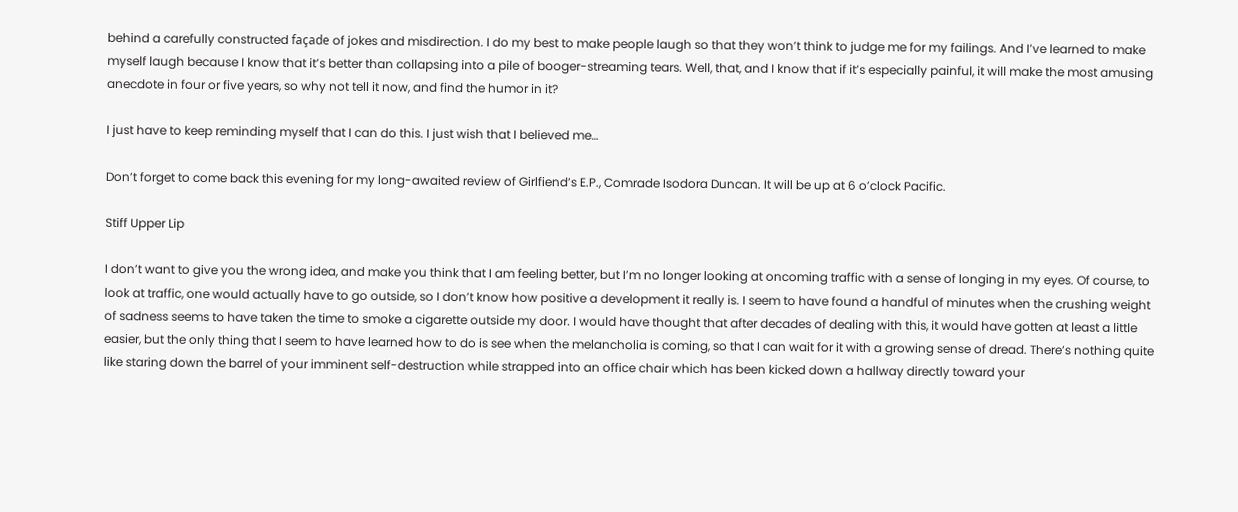behind a carefully constructed façade of jokes and misdirection. I do my best to make people laugh so that they won’t think to judge me for my failings. And I’ve learned to make myself laugh because I know that it’s better than collapsing into a pile of booger-streaming tears. Well, that, and I know that if it’s especially painful, it will make the most amusing anecdote in four or five years, so why not tell it now, and find the humor in it?

I just have to keep reminding myself that I can do this. I just wish that I believed me…

Don’t forget to come back this evening for my long-awaited review of Girlfiend’s E.P., Comrade Isodora Duncan. It will be up at 6 o’clock Pacific.

Stiff Upper Lip

I don’t want to give you the wrong idea, and make you think that I am feeling better, but I’m no longer looking at oncoming traffic with a sense of longing in my eyes. Of course, to look at traffic, one would actually have to go outside, so I don’t know how positive a development it really is. I seem to have found a handful of minutes when the crushing weight of sadness seems to have taken the time to smoke a cigarette outside my door. I would have thought that after decades of dealing with this, it would have gotten at least a little easier, but the only thing that I seem to have learned how to do is see when the melancholia is coming, so that I can wait for it with a growing sense of dread. There’s nothing quite like staring down the barrel of your imminent self-destruction while strapped into an office chair which has been kicked down a hallway directly toward your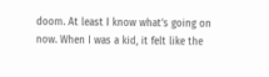doom. At least I know what’s going on now. When I was a kid, it felt like the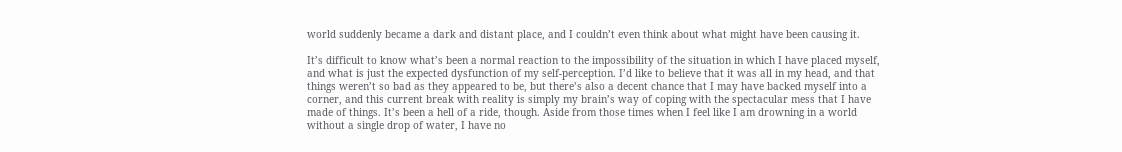world suddenly became a dark and distant place, and I couldn’t even think about what might have been causing it.

It’s difficult to know what’s been a normal reaction to the impossibility of the situation in which I have placed myself, and what is just the expected dysfunction of my self-perception. I’d like to believe that it was all in my head, and that things weren’t so bad as they appeared to be, but there’s also a decent chance that I may have backed myself into a corner, and this current break with reality is simply my brain’s way of coping with the spectacular mess that I have made of things. It’s been a hell of a ride, though. Aside from those times when I feel like I am drowning in a world without a single drop of water, I have no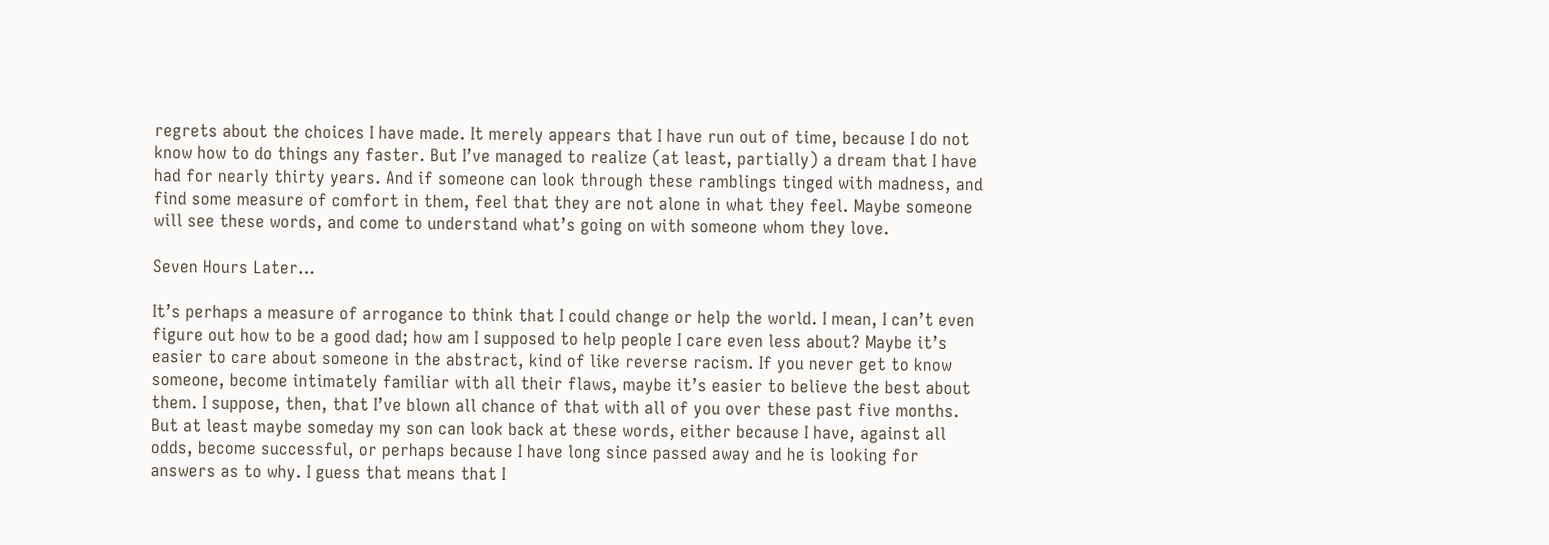regrets about the choices I have made. It merely appears that I have run out of time, because I do not know how to do things any faster. But I’ve managed to realize (at least, partially) a dream that I have had for nearly thirty years. And if someone can look through these ramblings tinged with madness, and find some measure of comfort in them, feel that they are not alone in what they feel. Maybe someone will see these words, and come to understand what’s going on with someone whom they love.

Seven Hours Later…

It’s perhaps a measure of arrogance to think that I could change or help the world. I mean, I can’t even figure out how to be a good dad; how am I supposed to help people I care even less about? Maybe it’s easier to care about someone in the abstract, kind of like reverse racism. If you never get to know someone, become intimately familiar with all their flaws, maybe it’s easier to believe the best about them. I suppose, then, that I’ve blown all chance of that with all of you over these past five months. But at least maybe someday my son can look back at these words, either because I have, against all odds, become successful, or perhaps because I have long since passed away and he is looking for answers as to why. I guess that means that I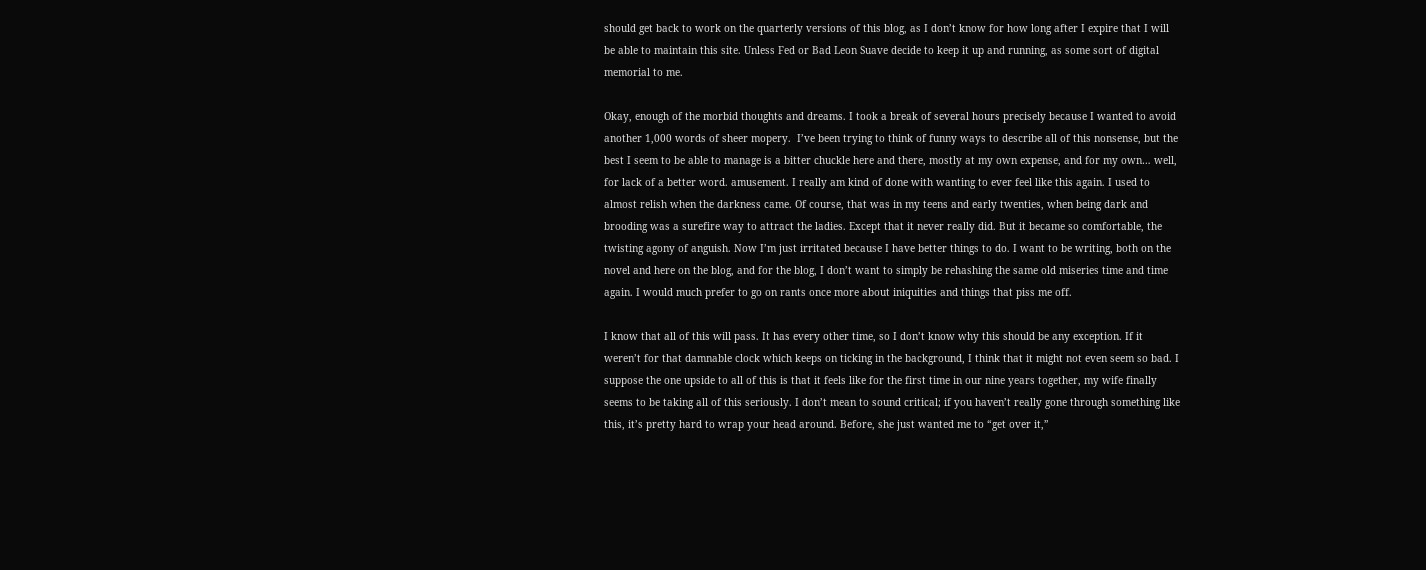should get back to work on the quarterly versions of this blog, as I don’t know for how long after I expire that I will be able to maintain this site. Unless Fed or Bad Leon Suave decide to keep it up and running, as some sort of digital memorial to me.

Okay, enough of the morbid thoughts and dreams. I took a break of several hours precisely because I wanted to avoid another 1,000 words of sheer mopery.  I’ve been trying to think of funny ways to describe all of this nonsense, but the best I seem to be able to manage is a bitter chuckle here and there, mostly at my own expense, and for my own… well, for lack of a better word. amusement. I really am kind of done with wanting to ever feel like this again. I used to almost relish when the darkness came. Of course, that was in my teens and early twenties, when being dark and brooding was a surefire way to attract the ladies. Except that it never really did. But it became so comfortable, the twisting agony of anguish. Now I’m just irritated because I have better things to do. I want to be writing, both on the novel and here on the blog, and for the blog, I don’t want to simply be rehashing the same old miseries time and time again. I would much prefer to go on rants once more about iniquities and things that piss me off.

I know that all of this will pass. It has every other time, so I don’t know why this should be any exception. If it weren’t for that damnable clock which keeps on ticking in the background, I think that it might not even seem so bad. I suppose the one upside to all of this is that it feels like for the first time in our nine years together, my wife finally seems to be taking all of this seriously. I don’t mean to sound critical; if you haven’t really gone through something like this, it’s pretty hard to wrap your head around. Before, she just wanted me to “get over it,”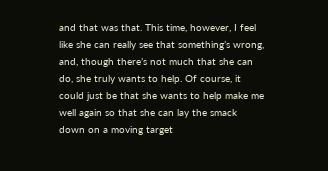and that was that. This time, however, I feel like she can really see that something’s wrong, and, though there’s not much that she can do, she truly wants to help. Of course, it could just be that she wants to help make me well again so that she can lay the smack down on a moving target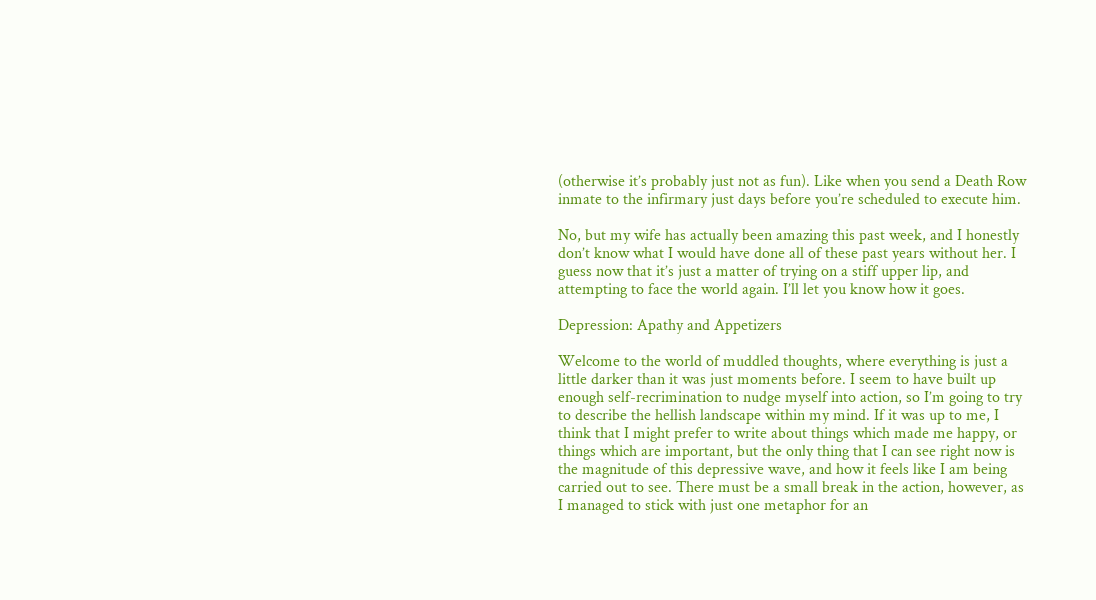(otherwise it’s probably just not as fun). Like when you send a Death Row inmate to the infirmary just days before you’re scheduled to execute him.

No, but my wife has actually been amazing this past week, and I honestly don’t know what I would have done all of these past years without her. I guess now that it’s just a matter of trying on a stiff upper lip, and attempting to face the world again. I’ll let you know how it goes.

Depression: Apathy and Appetizers

Welcome to the world of muddled thoughts, where everything is just a little darker than it was just moments before. I seem to have built up enough self-recrimination to nudge myself into action, so I’m going to try to describe the hellish landscape within my mind. If it was up to me, I think that I might prefer to write about things which made me happy, or things which are important, but the only thing that I can see right now is the magnitude of this depressive wave, and how it feels like I am being carried out to see. There must be a small break in the action, however, as I managed to stick with just one metaphor for an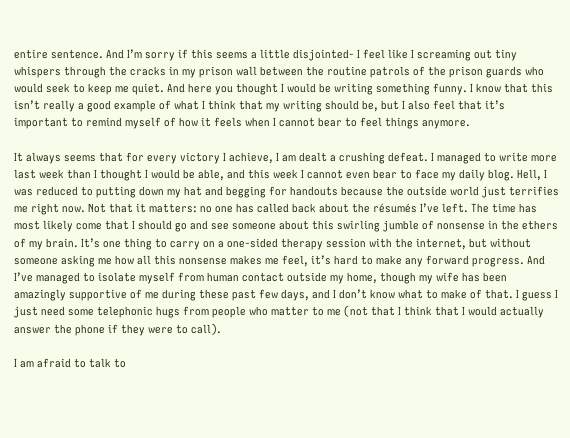entire sentence. And I’m sorry if this seems a little disjointed- I feel like I screaming out tiny whispers through the cracks in my prison wall between the routine patrols of the prison guards who would seek to keep me quiet. And here you thought I would be writing something funny. I know that this isn’t really a good example of what I think that my writing should be, but I also feel that it’s important to remind myself of how it feels when I cannot bear to feel things anymore.

It always seems that for every victory I achieve, I am dealt a crushing defeat. I managed to write more last week than I thought I would be able, and this week I cannot even bear to face my daily blog. Hell, I was reduced to putting down my hat and begging for handouts because the outside world just terrifies me right now. Not that it matters: no one has called back about the résumés I’ve left. The time has most likely come that I should go and see someone about this swirling jumble of nonsense in the ethers of my brain. It’s one thing to carry on a one-sided therapy session with the internet, but without someone asking me how all this nonsense makes me feel, it’s hard to make any forward progress. And I’ve managed to isolate myself from human contact outside my home, though my wife has been amazingly supportive of me during these past few days, and I don’t know what to make of that. I guess I just need some telephonic hugs from people who matter to me (not that I think that I would actually answer the phone if they were to call).

I am afraid to talk to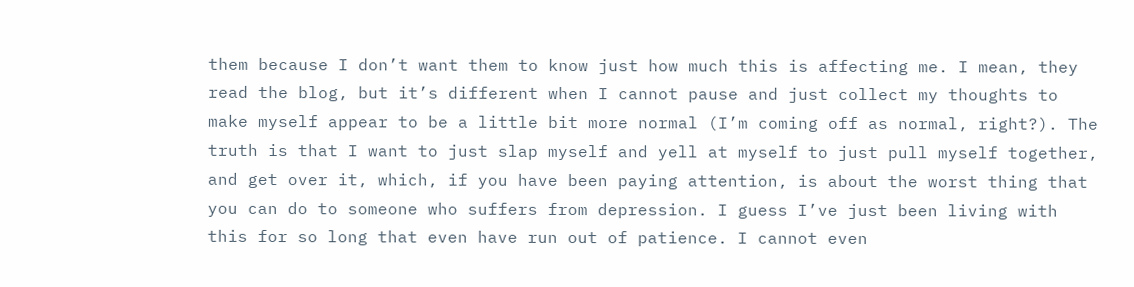them because I don’t want them to know just how much this is affecting me. I mean, they read the blog, but it’s different when I cannot pause and just collect my thoughts to make myself appear to be a little bit more normal (I’m coming off as normal, right?). The truth is that I want to just slap myself and yell at myself to just pull myself together, and get over it, which, if you have been paying attention, is about the worst thing that you can do to someone who suffers from depression. I guess I’ve just been living with this for so long that even have run out of patience. I cannot even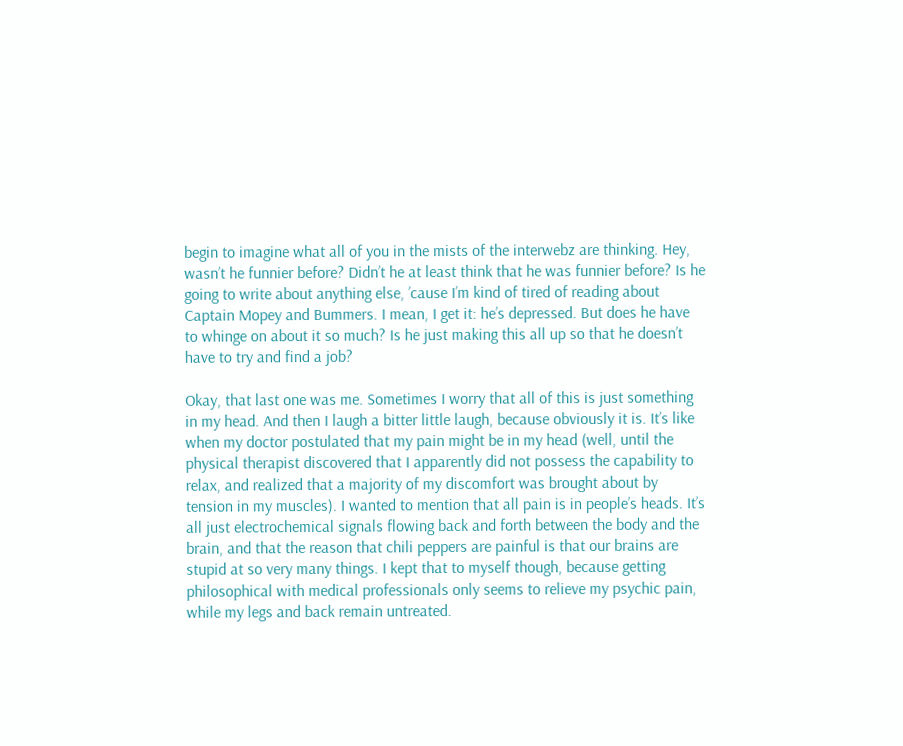begin to imagine what all of you in the mists of the interwebz are thinking. Hey, wasn’t he funnier before? Didn’t he at least think that he was funnier before? Is he going to write about anything else, ’cause I’m kind of tired of reading about Captain Mopey and Bummers. I mean, I get it: he’s depressed. But does he have to whinge on about it so much? Is he just making this all up so that he doesn’t have to try and find a job?

Okay, that last one was me. Sometimes I worry that all of this is just something in my head. And then I laugh a bitter little laugh, because obviously it is. It’s like when my doctor postulated that my pain might be in my head (well, until the physical therapist discovered that I apparently did not possess the capability to relax, and realized that a majority of my discomfort was brought about by tension in my muscles). I wanted to mention that all pain is in people’s heads. It’s all just electrochemical signals flowing back and forth between the body and the brain, and that the reason that chili peppers are painful is that our brains are stupid at so very many things. I kept that to myself though, because getting philosophical with medical professionals only seems to relieve my psychic pain, while my legs and back remain untreated.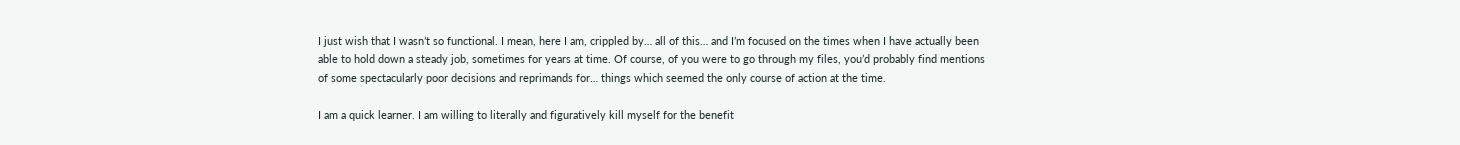I just wish that I wasn’t so functional. I mean, here I am, crippled by… all of this… and I’m focused on the times when I have actually been able to hold down a steady job, sometimes for years at time. Of course, of you were to go through my files, you’d probably find mentions of some spectacularly poor decisions and reprimands for… things which seemed the only course of action at the time.

I am a quick learner. I am willing to literally and figuratively kill myself for the benefit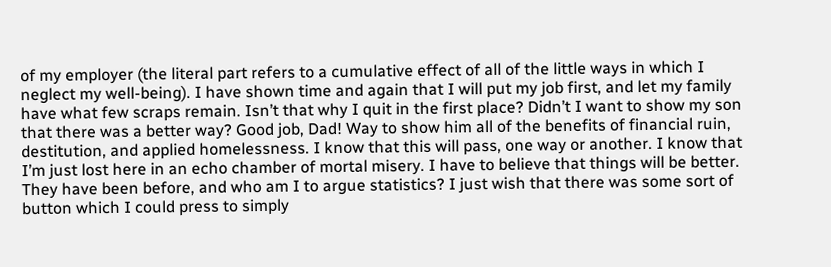of my employer (the literal part refers to a cumulative effect of all of the little ways in which I neglect my well-being). I have shown time and again that I will put my job first, and let my family have what few scraps remain. Isn’t that why I quit in the first place? Didn’t I want to show my son that there was a better way? Good job, Dad! Way to show him all of the benefits of financial ruin, destitution, and applied homelessness. I know that this will pass, one way or another. I know that I’m just lost here in an echo chamber of mortal misery. I have to believe that things will be better. They have been before, and who am I to argue statistics? I just wish that there was some sort of button which I could press to simply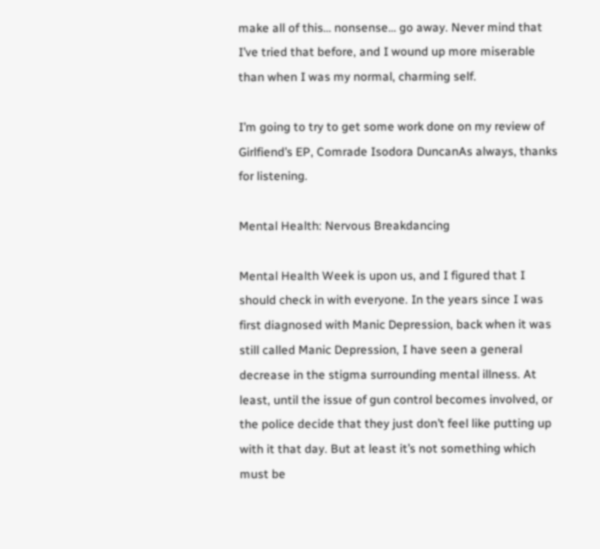make all of this… nonsense… go away. Never mind that I’ve tried that before, and I wound up more miserable than when I was my normal, charming self.

I’m going to try to get some work done on my review of Girlfiend’s EP, Comrade Isodora DuncanAs always, thanks for listening.

Mental Health: Nervous Breakdancing

Mental Health Week is upon us, and I figured that I should check in with everyone. In the years since I was first diagnosed with Manic Depression, back when it was still called Manic Depression, I have seen a general decrease in the stigma surrounding mental illness. At least, until the issue of gun control becomes involved, or the police decide that they just don’t feel like putting up with it that day. But at least it’s not something which must be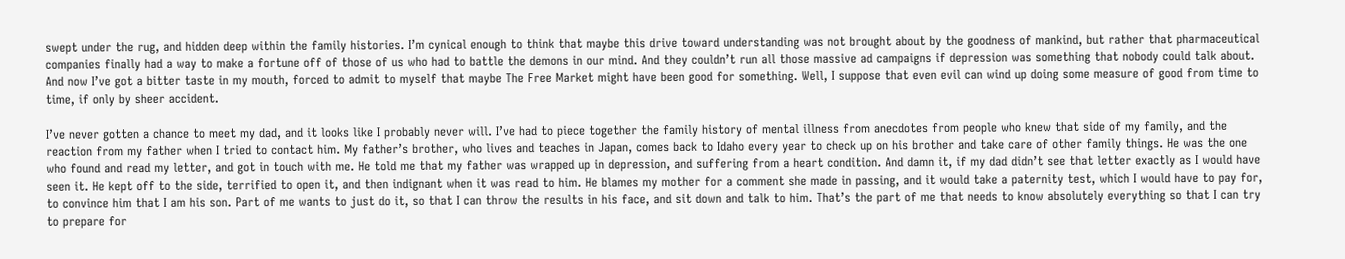swept under the rug, and hidden deep within the family histories. I’m cynical enough to think that maybe this drive toward understanding was not brought about by the goodness of mankind, but rather that pharmaceutical companies finally had a way to make a fortune off of those of us who had to battle the demons in our mind. And they couldn’t run all those massive ad campaigns if depression was something that nobody could talk about. And now I’ve got a bitter taste in my mouth, forced to admit to myself that maybe The Free Market might have been good for something. Well, I suppose that even evil can wind up doing some measure of good from time to time, if only by sheer accident.

I’ve never gotten a chance to meet my dad, and it looks like I probably never will. I’ve had to piece together the family history of mental illness from anecdotes from people who knew that side of my family, and the reaction from my father when I tried to contact him. My father’s brother, who lives and teaches in Japan, comes back to Idaho every year to check up on his brother and take care of other family things. He was the one who found and read my letter, and got in touch with me. He told me that my father was wrapped up in depression, and suffering from a heart condition. And damn it, if my dad didn’t see that letter exactly as I would have seen it. He kept off to the side, terrified to open it, and then indignant when it was read to him. He blames my mother for a comment she made in passing, and it would take a paternity test, which I would have to pay for, to convince him that I am his son. Part of me wants to just do it, so that I can throw the results in his face, and sit down and talk to him. That’s the part of me that needs to know absolutely everything so that I can try to prepare for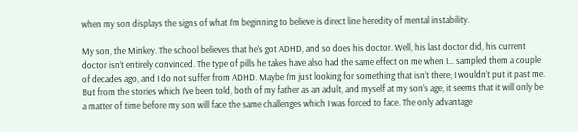when my son displays the signs of what I’m beginning to believe is direct line heredity of mental instability.

My son, the Minkey. The school believes that he’s got ADHD, and so does his doctor. Well, his last doctor did, his current doctor isn’t entirely convinced. The type of pills he takes have also had the same effect on me when I… sampled them a couple of decades ago, and I do not suffer from ADHD. Maybe I’m just looking for something that isn’t there; I wouldn’t put it past me. But from the stories which I’ve been told, both of my father as an adult, and myself at my son’s age, it seems that it will only be a matter of time before my son will face the same challenges which I was forced to face. The only advantage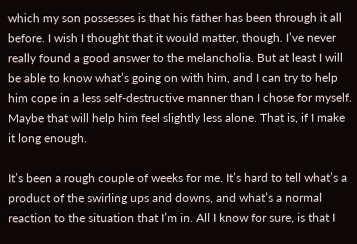which my son possesses is that his father has been through it all before. I wish I thought that it would matter, though. I’ve never really found a good answer to the melancholia. But at least I will be able to know what’s going on with him, and I can try to help him cope in a less self-destructive manner than I chose for myself. Maybe that will help him feel slightly less alone. That is, if I make it long enough.

It’s been a rough couple of weeks for me. It’s hard to tell what’s a product of the swirling ups and downs, and what’s a normal reaction to the situation that I’m in. All I know for sure, is that I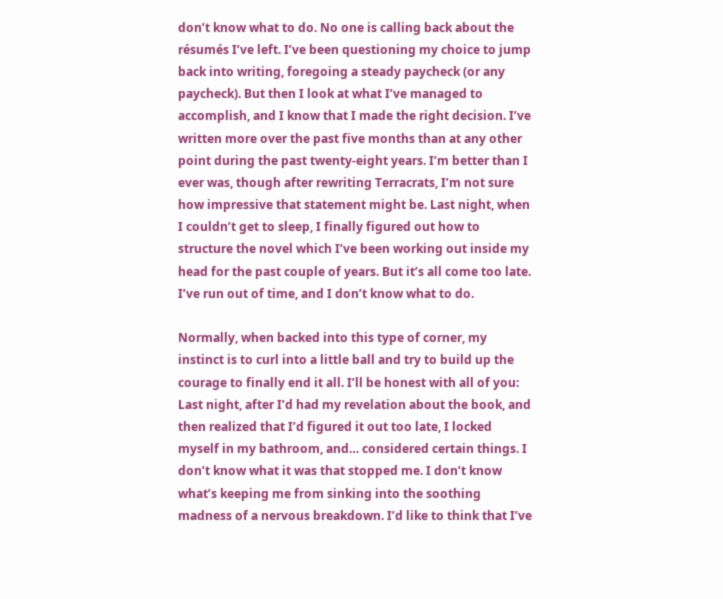don’t know what to do. No one is calling back about the résumés I’ve left. I’ve been questioning my choice to jump back into writing, foregoing a steady paycheck (or any paycheck). But then I look at what I’ve managed to accomplish, and I know that I made the right decision. I’ve written more over the past five months than at any other point during the past twenty-eight years. I’m better than I ever was, though after rewriting Terracrats, I’m not sure how impressive that statement might be. Last night, when I couldn’t get to sleep, I finally figured out how to structure the novel which I’ve been working out inside my head for the past couple of years. But it’s all come too late. I’ve run out of time, and I don’t know what to do.

Normally, when backed into this type of corner, my instinct is to curl into a little ball and try to build up the courage to finally end it all. I’ll be honest with all of you: Last night, after I’d had my revelation about the book, and then realized that I’d figured it out too late, I locked myself in my bathroom, and… considered certain things. I don’t know what it was that stopped me. I don’t know what’s keeping me from sinking into the soothing madness of a nervous breakdown. I’d like to think that I’ve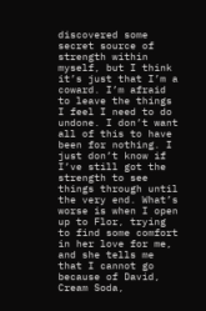discovered some secret source of strength within myself, but I think it’s just that I’m a coward. I’m afraid to leave the things I feel I need to do undone. I don’t want all of this to have been for nothing. I just don’t know if I’ve still got the strength to see things through until the very end. What’s worse is when I open up to Flor, trying to find some comfort in her love for me, and she tells me that I cannot go because of David, Cream Soda,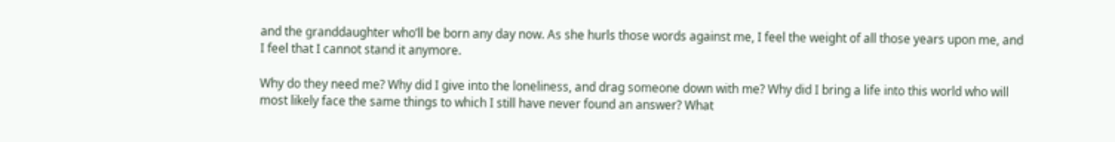and the granddaughter who’ll be born any day now. As she hurls those words against me, I feel the weight of all those years upon me, and I feel that I cannot stand it anymore.

Why do they need me? Why did I give into the loneliness, and drag someone down with me? Why did I bring a life into this world who will most likely face the same things to which I still have never found an answer? What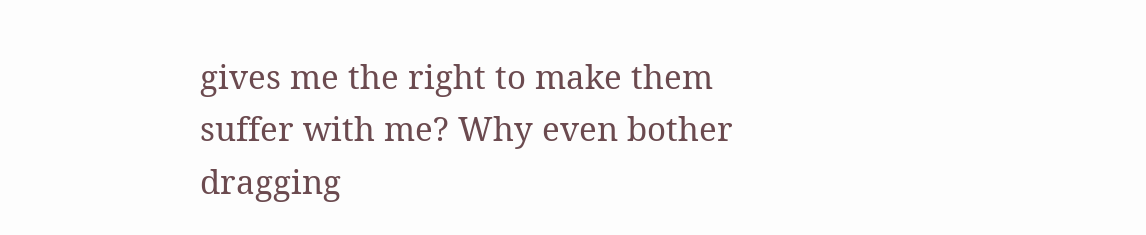gives me the right to make them suffer with me? Why even bother dragging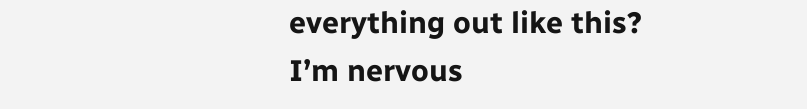everything out like this? I’m nervous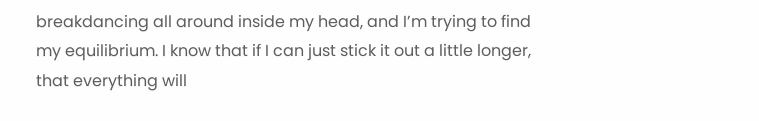breakdancing all around inside my head, and I’m trying to find my equilibrium. I know that if I can just stick it out a little longer, that everything will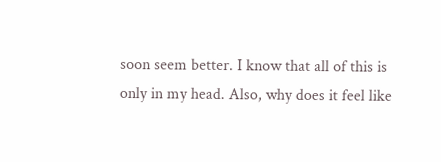soon seem better. I know that all of this is only in my head. Also, why does it feel like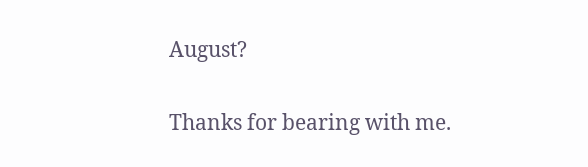August?

Thanks for bearing with me.